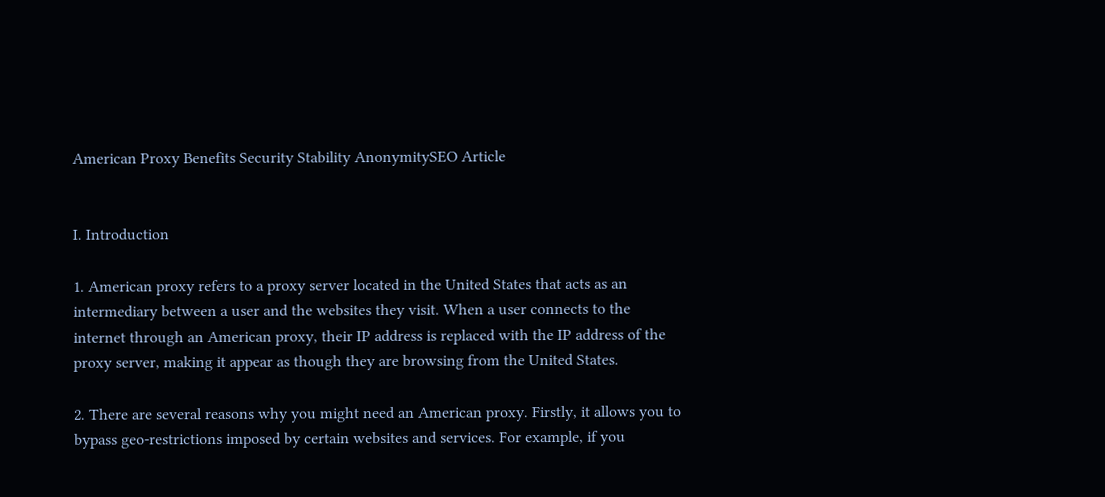American Proxy Benefits Security Stability AnonymitySEO Article


I. Introduction

1. American proxy refers to a proxy server located in the United States that acts as an intermediary between a user and the websites they visit. When a user connects to the internet through an American proxy, their IP address is replaced with the IP address of the proxy server, making it appear as though they are browsing from the United States.

2. There are several reasons why you might need an American proxy. Firstly, it allows you to bypass geo-restrictions imposed by certain websites and services. For example, if you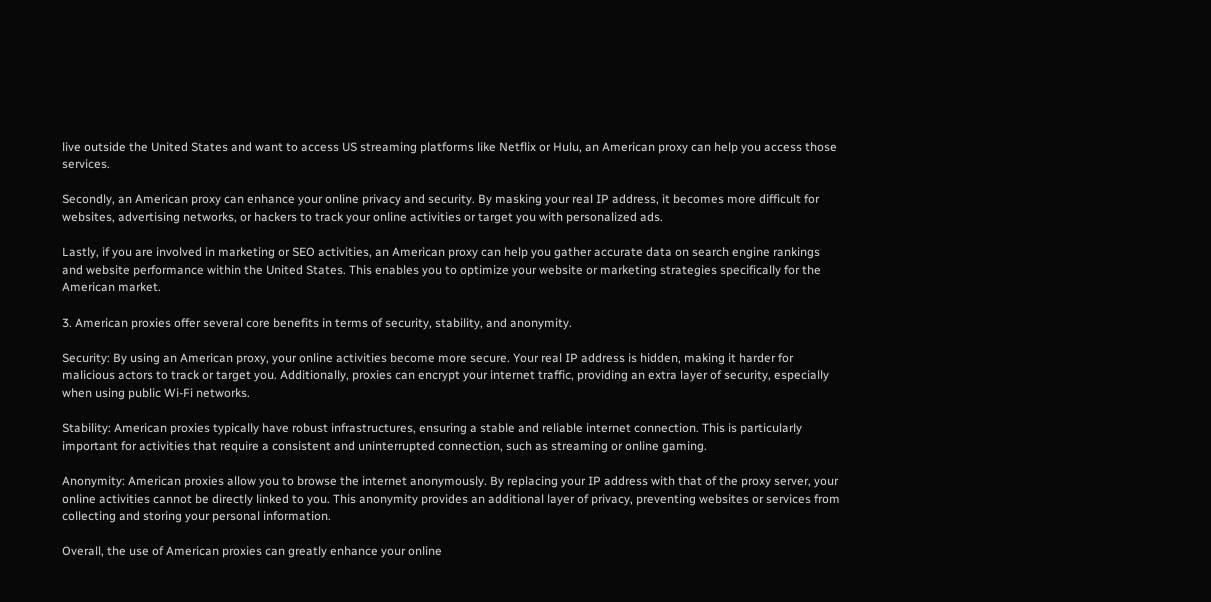live outside the United States and want to access US streaming platforms like Netflix or Hulu, an American proxy can help you access those services.

Secondly, an American proxy can enhance your online privacy and security. By masking your real IP address, it becomes more difficult for websites, advertising networks, or hackers to track your online activities or target you with personalized ads.

Lastly, if you are involved in marketing or SEO activities, an American proxy can help you gather accurate data on search engine rankings and website performance within the United States. This enables you to optimize your website or marketing strategies specifically for the American market.

3. American proxies offer several core benefits in terms of security, stability, and anonymity.

Security: By using an American proxy, your online activities become more secure. Your real IP address is hidden, making it harder for malicious actors to track or target you. Additionally, proxies can encrypt your internet traffic, providing an extra layer of security, especially when using public Wi-Fi networks.

Stability: American proxies typically have robust infrastructures, ensuring a stable and reliable internet connection. This is particularly important for activities that require a consistent and uninterrupted connection, such as streaming or online gaming.

Anonymity: American proxies allow you to browse the internet anonymously. By replacing your IP address with that of the proxy server, your online activities cannot be directly linked to you. This anonymity provides an additional layer of privacy, preventing websites or services from collecting and storing your personal information.

Overall, the use of American proxies can greatly enhance your online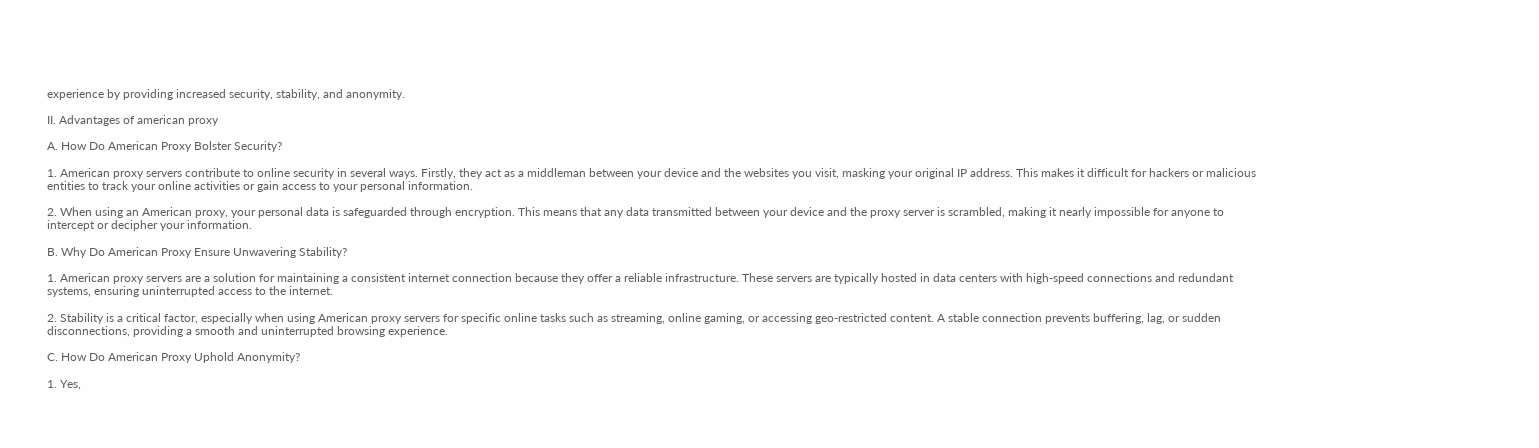experience by providing increased security, stability, and anonymity.

II. Advantages of american proxy

A. How Do American Proxy Bolster Security?

1. American proxy servers contribute to online security in several ways. Firstly, they act as a middleman between your device and the websites you visit, masking your original IP address. This makes it difficult for hackers or malicious entities to track your online activities or gain access to your personal information.

2. When using an American proxy, your personal data is safeguarded through encryption. This means that any data transmitted between your device and the proxy server is scrambled, making it nearly impossible for anyone to intercept or decipher your information.

B. Why Do American Proxy Ensure Unwavering Stability?

1. American proxy servers are a solution for maintaining a consistent internet connection because they offer a reliable infrastructure. These servers are typically hosted in data centers with high-speed connections and redundant systems, ensuring uninterrupted access to the internet.

2. Stability is a critical factor, especially when using American proxy servers for specific online tasks such as streaming, online gaming, or accessing geo-restricted content. A stable connection prevents buffering, lag, or sudden disconnections, providing a smooth and uninterrupted browsing experience.

C. How Do American Proxy Uphold Anonymity?

1. Yes,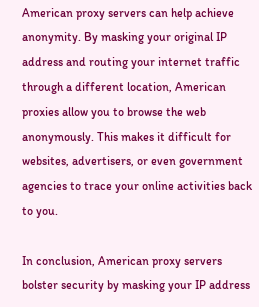American proxy servers can help achieve anonymity. By masking your original IP address and routing your internet traffic through a different location, American proxies allow you to browse the web anonymously. This makes it difficult for websites, advertisers, or even government agencies to trace your online activities back to you.

In conclusion, American proxy servers bolster security by masking your IP address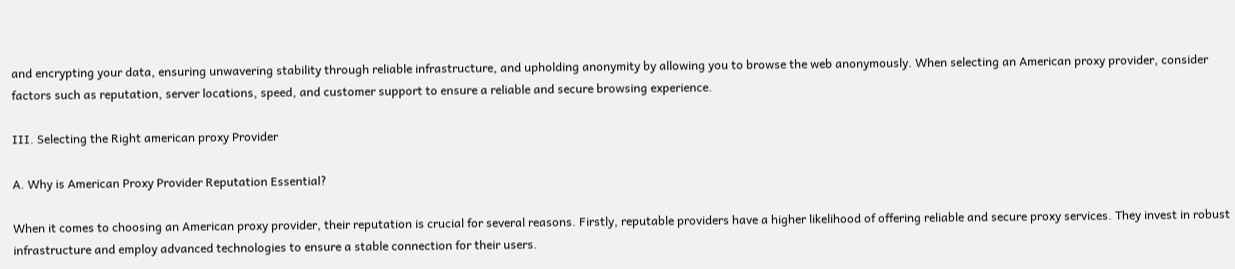and encrypting your data, ensuring unwavering stability through reliable infrastructure, and upholding anonymity by allowing you to browse the web anonymously. When selecting an American proxy provider, consider factors such as reputation, server locations, speed, and customer support to ensure a reliable and secure browsing experience.

III. Selecting the Right american proxy Provider

A. Why is American Proxy Provider Reputation Essential?

When it comes to choosing an American proxy provider, their reputation is crucial for several reasons. Firstly, reputable providers have a higher likelihood of offering reliable and secure proxy services. They invest in robust infrastructure and employ advanced technologies to ensure a stable connection for their users.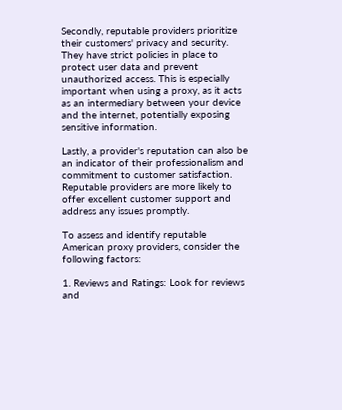Secondly, reputable providers prioritize their customers' privacy and security. They have strict policies in place to protect user data and prevent unauthorized access. This is especially important when using a proxy, as it acts as an intermediary between your device and the internet, potentially exposing sensitive information.

Lastly, a provider's reputation can also be an indicator of their professionalism and commitment to customer satisfaction. Reputable providers are more likely to offer excellent customer support and address any issues promptly.

To assess and identify reputable American proxy providers, consider the following factors:

1. Reviews and Ratings: Look for reviews and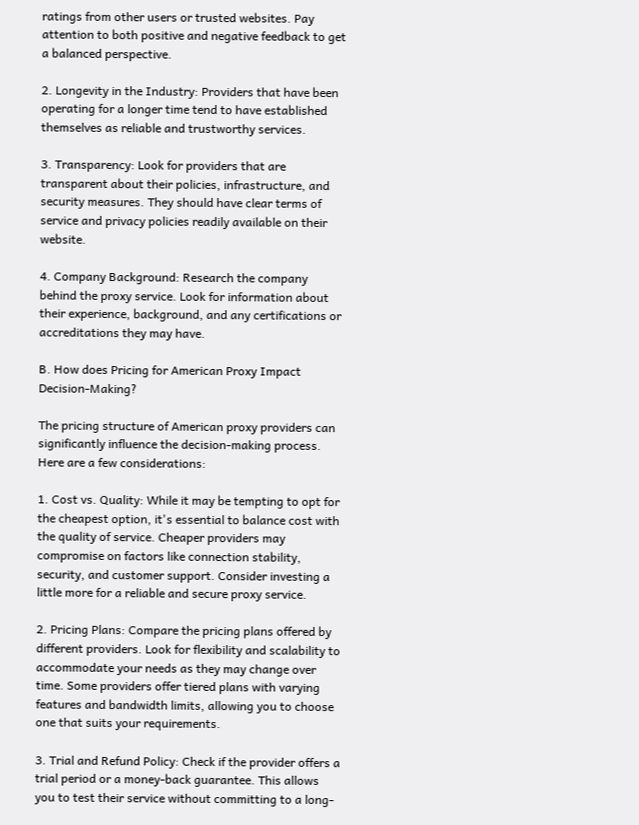ratings from other users or trusted websites. Pay attention to both positive and negative feedback to get a balanced perspective.

2. Longevity in the Industry: Providers that have been operating for a longer time tend to have established themselves as reliable and trustworthy services.

3. Transparency: Look for providers that are transparent about their policies, infrastructure, and security measures. They should have clear terms of service and privacy policies readily available on their website.

4. Company Background: Research the company behind the proxy service. Look for information about their experience, background, and any certifications or accreditations they may have.

B. How does Pricing for American Proxy Impact Decision-Making?

The pricing structure of American proxy providers can significantly influence the decision-making process. Here are a few considerations:

1. Cost vs. Quality: While it may be tempting to opt for the cheapest option, it's essential to balance cost with the quality of service. Cheaper providers may compromise on factors like connection stability, security, and customer support. Consider investing a little more for a reliable and secure proxy service.

2. Pricing Plans: Compare the pricing plans offered by different providers. Look for flexibility and scalability to accommodate your needs as they may change over time. Some providers offer tiered plans with varying features and bandwidth limits, allowing you to choose one that suits your requirements.

3. Trial and Refund Policy: Check if the provider offers a trial period or a money-back guarantee. This allows you to test their service without committing to a long-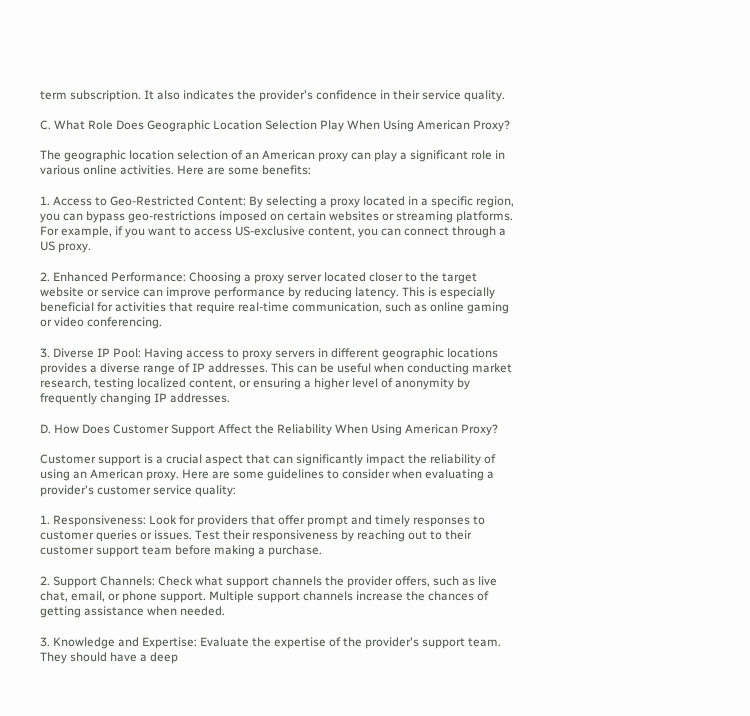term subscription. It also indicates the provider's confidence in their service quality.

C. What Role Does Geographic Location Selection Play When Using American Proxy?

The geographic location selection of an American proxy can play a significant role in various online activities. Here are some benefits:

1. Access to Geo-Restricted Content: By selecting a proxy located in a specific region, you can bypass geo-restrictions imposed on certain websites or streaming platforms. For example, if you want to access US-exclusive content, you can connect through a US proxy.

2. Enhanced Performance: Choosing a proxy server located closer to the target website or service can improve performance by reducing latency. This is especially beneficial for activities that require real-time communication, such as online gaming or video conferencing.

3. Diverse IP Pool: Having access to proxy servers in different geographic locations provides a diverse range of IP addresses. This can be useful when conducting market research, testing localized content, or ensuring a higher level of anonymity by frequently changing IP addresses.

D. How Does Customer Support Affect the Reliability When Using American Proxy?

Customer support is a crucial aspect that can significantly impact the reliability of using an American proxy. Here are some guidelines to consider when evaluating a provider's customer service quality:

1. Responsiveness: Look for providers that offer prompt and timely responses to customer queries or issues. Test their responsiveness by reaching out to their customer support team before making a purchase.

2. Support Channels: Check what support channels the provider offers, such as live chat, email, or phone support. Multiple support channels increase the chances of getting assistance when needed.

3. Knowledge and Expertise: Evaluate the expertise of the provider's support team. They should have a deep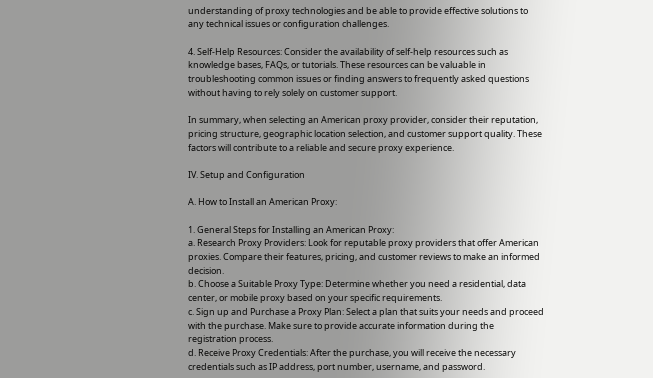understanding of proxy technologies and be able to provide effective solutions to any technical issues or configuration challenges.

4. Self-Help Resources: Consider the availability of self-help resources such as knowledge bases, FAQs, or tutorials. These resources can be valuable in troubleshooting common issues or finding answers to frequently asked questions without having to rely solely on customer support.

In summary, when selecting an American proxy provider, consider their reputation, pricing structure, geographic location selection, and customer support quality. These factors will contribute to a reliable and secure proxy experience.

IV. Setup and Configuration

A. How to Install an American Proxy:

1. General Steps for Installing an American Proxy:
a. Research Proxy Providers: Look for reputable proxy providers that offer American proxies. Compare their features, pricing, and customer reviews to make an informed decision.
b. Choose a Suitable Proxy Type: Determine whether you need a residential, data center, or mobile proxy based on your specific requirements.
c. Sign up and Purchase a Proxy Plan: Select a plan that suits your needs and proceed with the purchase. Make sure to provide accurate information during the registration process.
d. Receive Proxy Credentials: After the purchase, you will receive the necessary credentials such as IP address, port number, username, and password.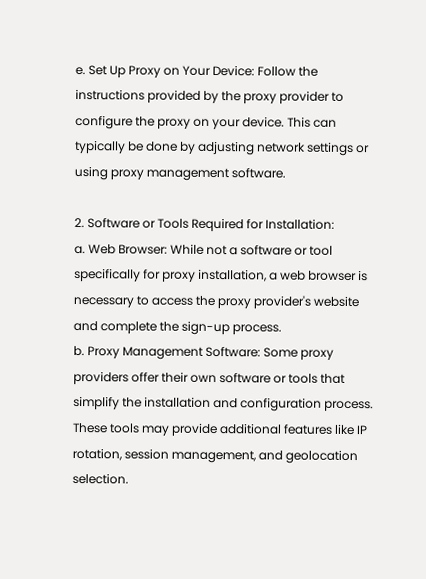e. Set Up Proxy on Your Device: Follow the instructions provided by the proxy provider to configure the proxy on your device. This can typically be done by adjusting network settings or using proxy management software.

2. Software or Tools Required for Installation:
a. Web Browser: While not a software or tool specifically for proxy installation, a web browser is necessary to access the proxy provider's website and complete the sign-up process.
b. Proxy Management Software: Some proxy providers offer their own software or tools that simplify the installation and configuration process. These tools may provide additional features like IP rotation, session management, and geolocation selection.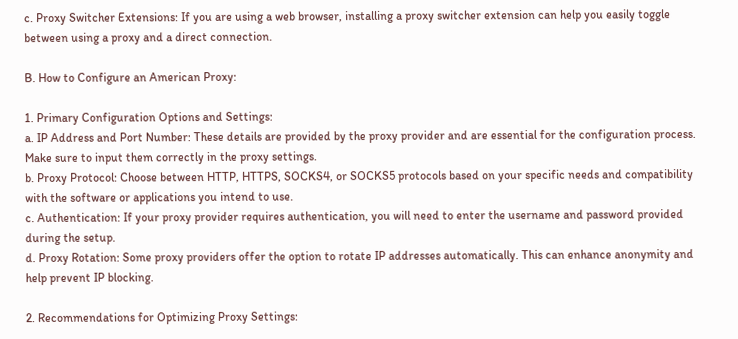c. Proxy Switcher Extensions: If you are using a web browser, installing a proxy switcher extension can help you easily toggle between using a proxy and a direct connection.

B. How to Configure an American Proxy:

1. Primary Configuration Options and Settings:
a. IP Address and Port Number: These details are provided by the proxy provider and are essential for the configuration process. Make sure to input them correctly in the proxy settings.
b. Proxy Protocol: Choose between HTTP, HTTPS, SOCKS4, or SOCKS5 protocols based on your specific needs and compatibility with the software or applications you intend to use.
c. Authentication: If your proxy provider requires authentication, you will need to enter the username and password provided during the setup.
d. Proxy Rotation: Some proxy providers offer the option to rotate IP addresses automatically. This can enhance anonymity and help prevent IP blocking.

2. Recommendations for Optimizing Proxy Settings: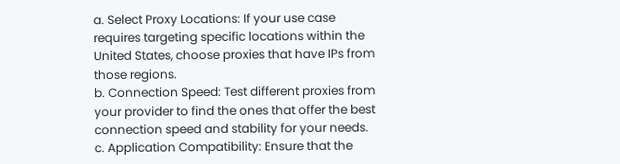a. Select Proxy Locations: If your use case requires targeting specific locations within the United States, choose proxies that have IPs from those regions.
b. Connection Speed: Test different proxies from your provider to find the ones that offer the best connection speed and stability for your needs.
c. Application Compatibility: Ensure that the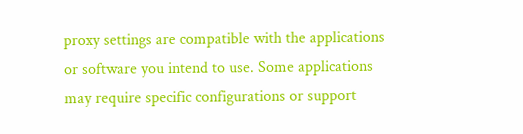proxy settings are compatible with the applications or software you intend to use. Some applications may require specific configurations or support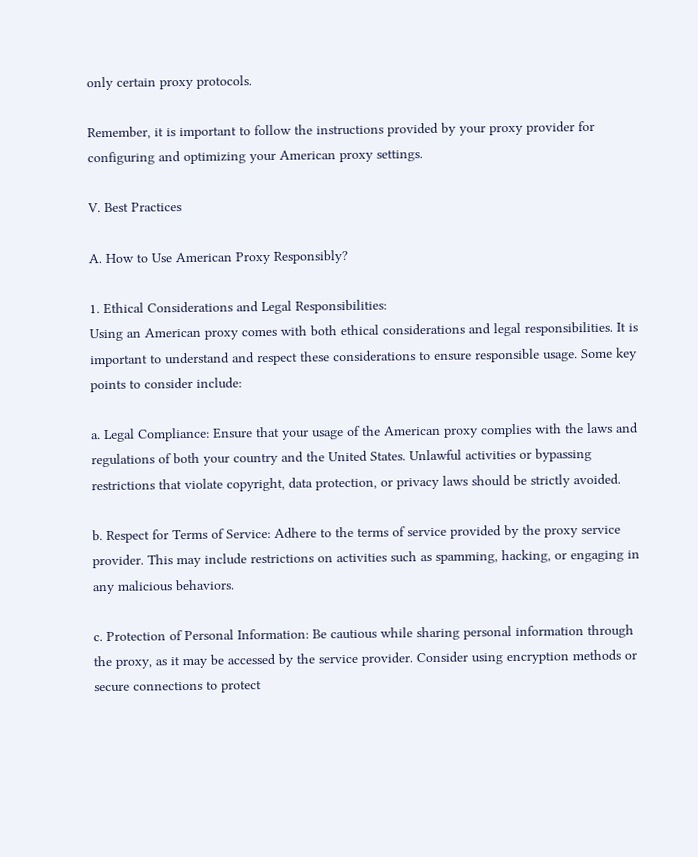only certain proxy protocols.

Remember, it is important to follow the instructions provided by your proxy provider for configuring and optimizing your American proxy settings.

V. Best Practices

A. How to Use American Proxy Responsibly?

1. Ethical Considerations and Legal Responsibilities:
Using an American proxy comes with both ethical considerations and legal responsibilities. It is important to understand and respect these considerations to ensure responsible usage. Some key points to consider include:

a. Legal Compliance: Ensure that your usage of the American proxy complies with the laws and regulations of both your country and the United States. Unlawful activities or bypassing restrictions that violate copyright, data protection, or privacy laws should be strictly avoided.

b. Respect for Terms of Service: Adhere to the terms of service provided by the proxy service provider. This may include restrictions on activities such as spamming, hacking, or engaging in any malicious behaviors.

c. Protection of Personal Information: Be cautious while sharing personal information through the proxy, as it may be accessed by the service provider. Consider using encryption methods or secure connections to protect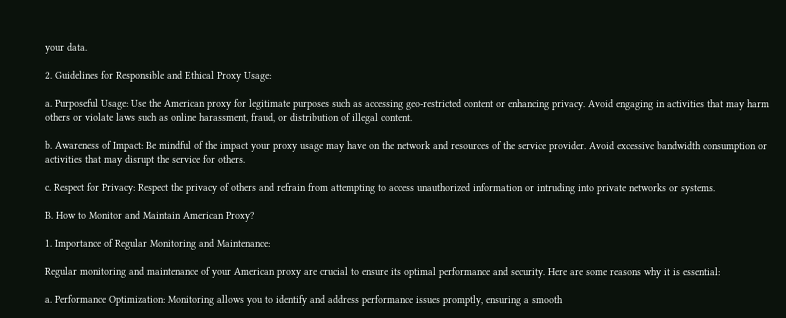your data.

2. Guidelines for Responsible and Ethical Proxy Usage:

a. Purposeful Usage: Use the American proxy for legitimate purposes such as accessing geo-restricted content or enhancing privacy. Avoid engaging in activities that may harm others or violate laws such as online harassment, fraud, or distribution of illegal content.

b. Awareness of Impact: Be mindful of the impact your proxy usage may have on the network and resources of the service provider. Avoid excessive bandwidth consumption or activities that may disrupt the service for others.

c. Respect for Privacy: Respect the privacy of others and refrain from attempting to access unauthorized information or intruding into private networks or systems.

B. How to Monitor and Maintain American Proxy?

1. Importance of Regular Monitoring and Maintenance:

Regular monitoring and maintenance of your American proxy are crucial to ensure its optimal performance and security. Here are some reasons why it is essential:

a. Performance Optimization: Monitoring allows you to identify and address performance issues promptly, ensuring a smooth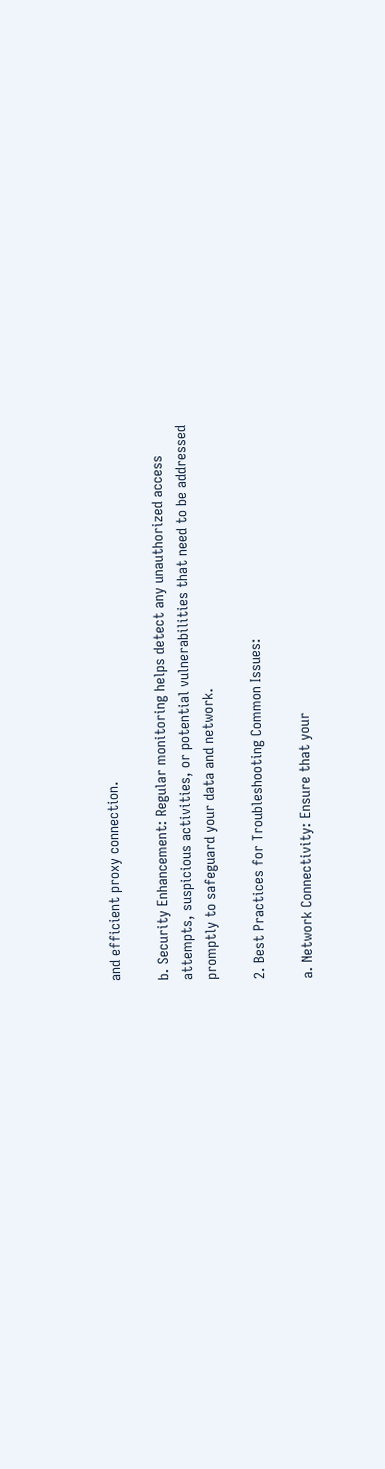and efficient proxy connection.

b. Security Enhancement: Regular monitoring helps detect any unauthorized access attempts, suspicious activities, or potential vulnerabilities that need to be addressed promptly to safeguard your data and network.

2. Best Practices for Troubleshooting Common Issues:

a. Network Connectivity: Ensure that your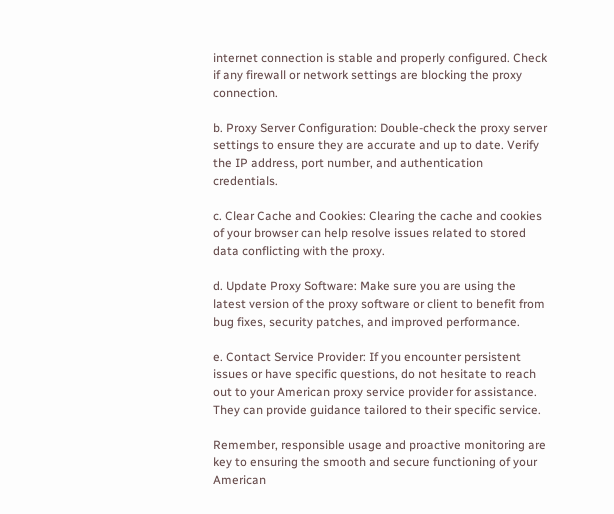internet connection is stable and properly configured. Check if any firewall or network settings are blocking the proxy connection.

b. Proxy Server Configuration: Double-check the proxy server settings to ensure they are accurate and up to date. Verify the IP address, port number, and authentication credentials.

c. Clear Cache and Cookies: Clearing the cache and cookies of your browser can help resolve issues related to stored data conflicting with the proxy.

d. Update Proxy Software: Make sure you are using the latest version of the proxy software or client to benefit from bug fixes, security patches, and improved performance.

e. Contact Service Provider: If you encounter persistent issues or have specific questions, do not hesitate to reach out to your American proxy service provider for assistance. They can provide guidance tailored to their specific service.

Remember, responsible usage and proactive monitoring are key to ensuring the smooth and secure functioning of your American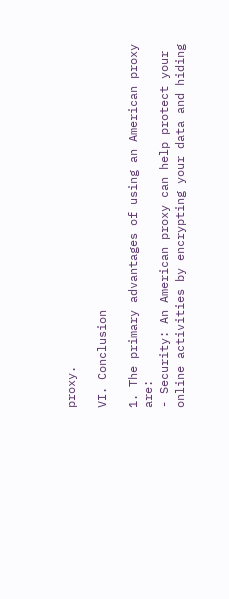proxy.

VI. Conclusion

1. The primary advantages of using an American proxy are:
- Security: An American proxy can help protect your online activities by encrypting your data and hiding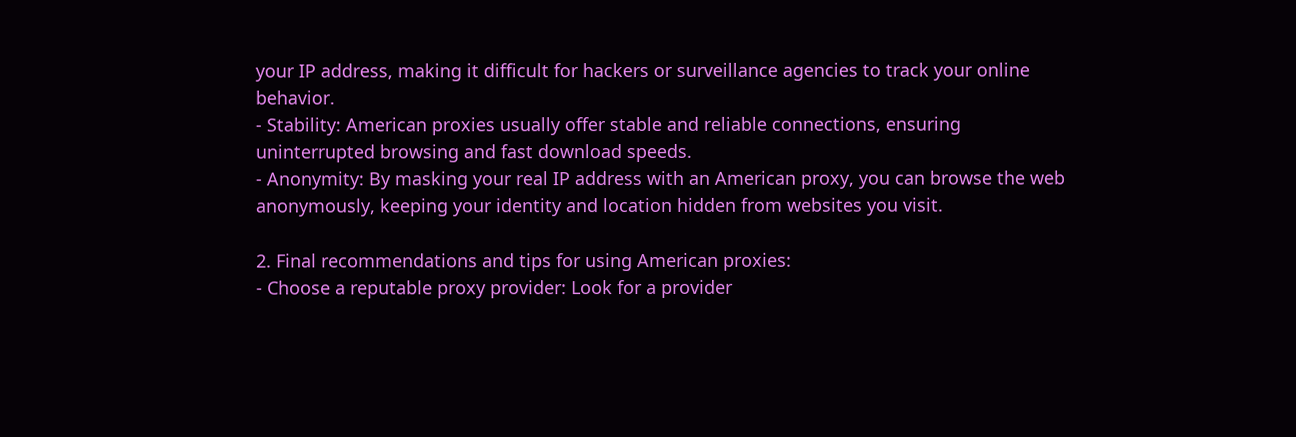your IP address, making it difficult for hackers or surveillance agencies to track your online behavior.
- Stability: American proxies usually offer stable and reliable connections, ensuring uninterrupted browsing and fast download speeds.
- Anonymity: By masking your real IP address with an American proxy, you can browse the web anonymously, keeping your identity and location hidden from websites you visit.

2. Final recommendations and tips for using American proxies:
- Choose a reputable proxy provider: Look for a provider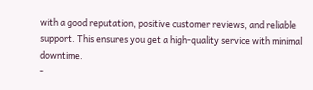with a good reputation, positive customer reviews, and reliable support. This ensures you get a high-quality service with minimal downtime.
-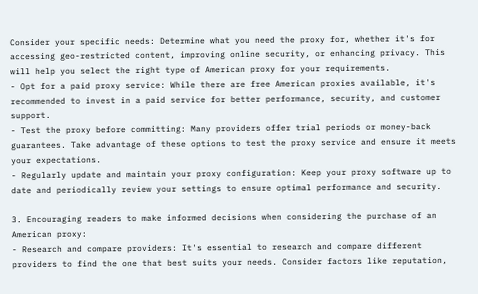Consider your specific needs: Determine what you need the proxy for, whether it's for accessing geo-restricted content, improving online security, or enhancing privacy. This will help you select the right type of American proxy for your requirements.
- Opt for a paid proxy service: While there are free American proxies available, it's recommended to invest in a paid service for better performance, security, and customer support.
- Test the proxy before committing: Many providers offer trial periods or money-back guarantees. Take advantage of these options to test the proxy service and ensure it meets your expectations.
- Regularly update and maintain your proxy configuration: Keep your proxy software up to date and periodically review your settings to ensure optimal performance and security.

3. Encouraging readers to make informed decisions when considering the purchase of an American proxy:
- Research and compare providers: It's essential to research and compare different providers to find the one that best suits your needs. Consider factors like reputation,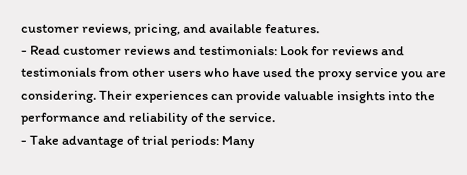customer reviews, pricing, and available features.
- Read customer reviews and testimonials: Look for reviews and testimonials from other users who have used the proxy service you are considering. Their experiences can provide valuable insights into the performance and reliability of the service.
- Take advantage of trial periods: Many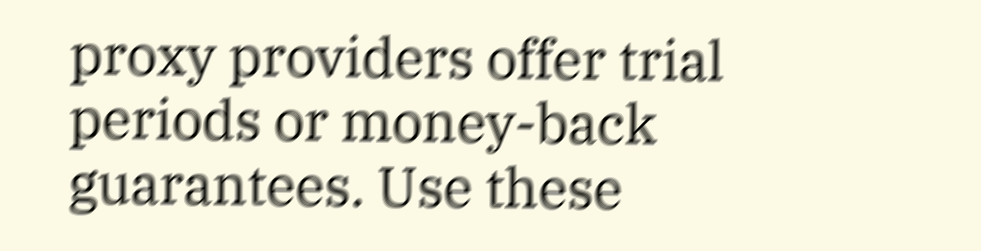proxy providers offer trial periods or money-back guarantees. Use these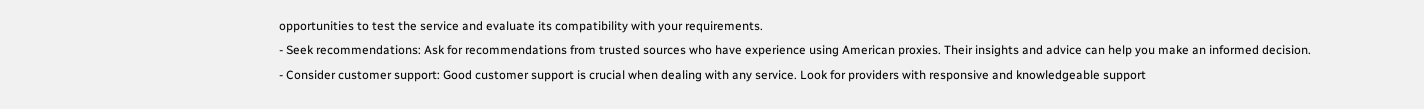opportunities to test the service and evaluate its compatibility with your requirements.
- Seek recommendations: Ask for recommendations from trusted sources who have experience using American proxies. Their insights and advice can help you make an informed decision.
- Consider customer support: Good customer support is crucial when dealing with any service. Look for providers with responsive and knowledgeable support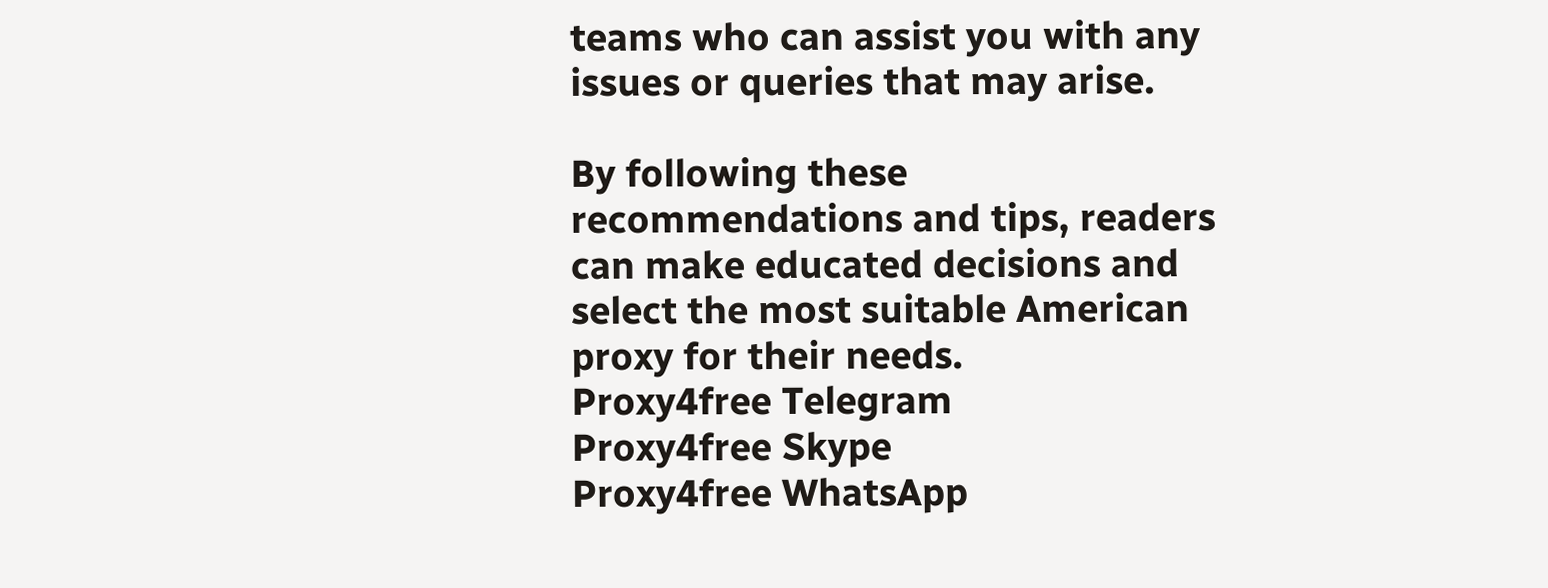teams who can assist you with any issues or queries that may arise.

By following these recommendations and tips, readers can make educated decisions and select the most suitable American proxy for their needs.
Proxy4free Telegram
Proxy4free Skype
Proxy4free WhatsApp